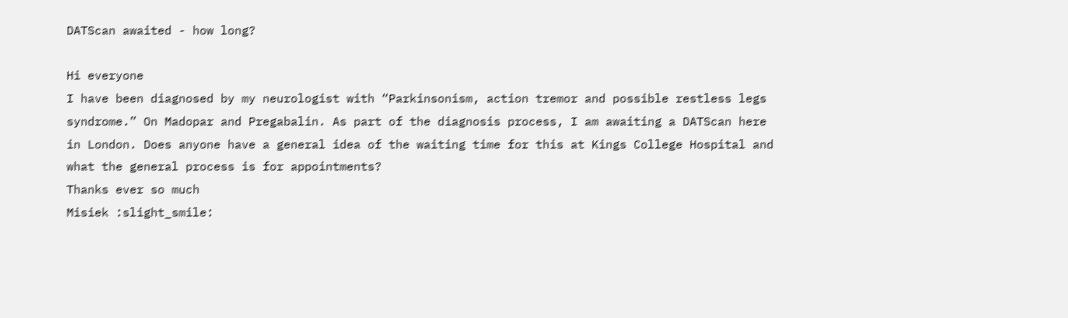DATScan awaited - how long?

Hi everyone
I have been diagnosed by my neurologist with “Parkinsonism, action tremor and possible restless legs syndrome.” On Madopar and Pregabalin. As part of the diagnosis process, I am awaiting a DATScan here in London. Does anyone have a general idea of the waiting time for this at Kings College Hospital and what the general process is for appointments?
Thanks ever so much
Misiek :slight_smile: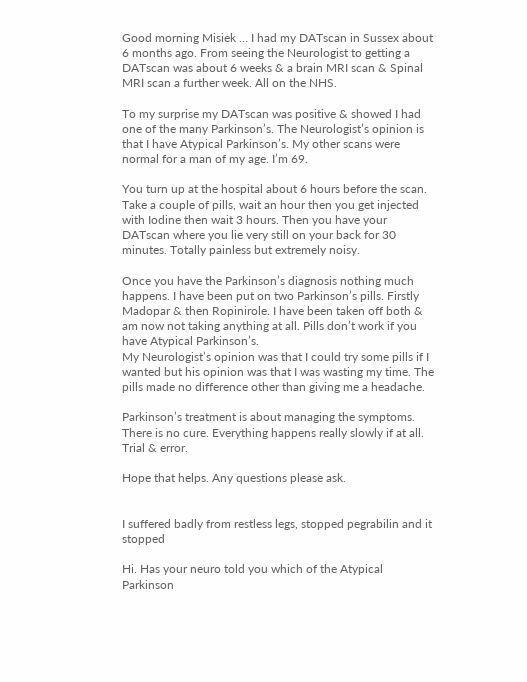Good morning Misiek … I had my DATscan in Sussex about 6 months ago. From seeing the Neurologist to getting a DATscan was about 6 weeks & a brain MRI scan & Spinal MRI scan a further week. All on the NHS.

To my surprise my DATscan was positive & showed I had one of the many Parkinson’s. The Neurologist’s opinion is that I have Atypical Parkinson’s. My other scans were normal for a man of my age. I’m 69.

You turn up at the hospital about 6 hours before the scan. Take a couple of pills, wait an hour then you get injected with Iodine then wait 3 hours. Then you have your DATscan where you lie very still on your back for 30 minutes. Totally painless but extremely noisy.

Once you have the Parkinson’s diagnosis nothing much happens. I have been put on two Parkinson’s pills. Firstly Madopar & then Ropinirole. I have been taken off both & am now not taking anything at all. Pills don’t work if you have Atypical Parkinson’s.
My Neurologist’s opinion was that I could try some pills if I wanted but his opinion was that I was wasting my time. The pills made no difference other than giving me a headache.

Parkinson’s treatment is about managing the symptoms. There is no cure. Everything happens really slowly if at all. Trial & error.

Hope that helps. Any questions please ask.


I suffered badly from restless legs, stopped pegrabilin and it stopped

Hi. Has your neuro told you which of the Atypical Parkinson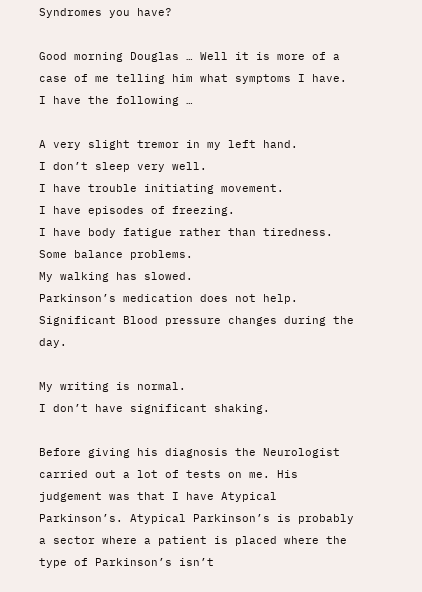Syndromes you have?

Good morning Douglas … Well it is more of a case of me telling him what symptoms I have. I have the following …

A very slight tremor in my left hand.
I don’t sleep very well.
I have trouble initiating movement.
I have episodes of freezing.
I have body fatigue rather than tiredness.
Some balance problems.
My walking has slowed.
Parkinson’s medication does not help.
Significant Blood pressure changes during the day.

My writing is normal.
I don’t have significant shaking.

Before giving his diagnosis the Neurologist carried out a lot of tests on me. His judgement was that I have Atypical Parkinson’s. Atypical Parkinson’s is probably a sector where a patient is placed where the type of Parkinson’s isn’t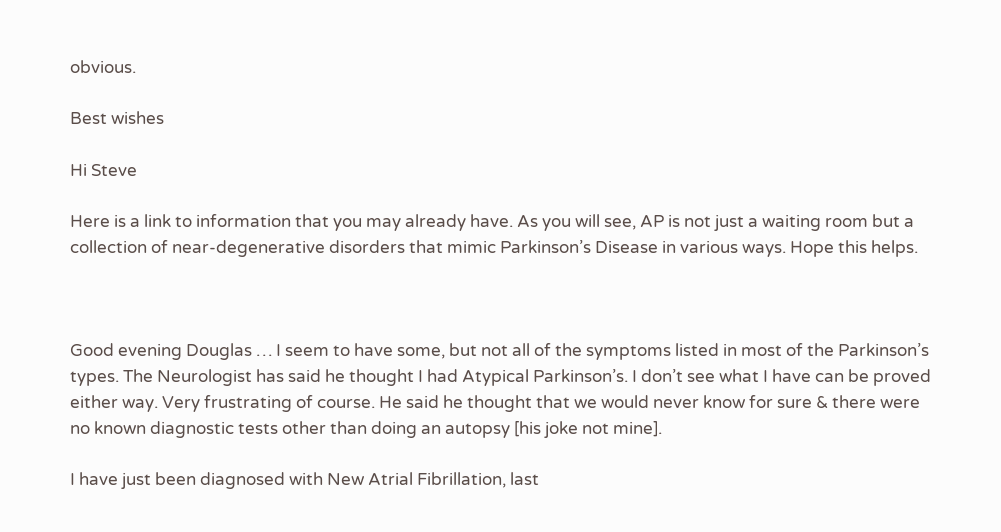obvious.

Best wishes

Hi Steve

Here is a link to information that you may already have. As you will see, AP is not just a waiting room but a collection of near-degenerative disorders that mimic Parkinson’s Disease in various ways. Hope this helps.



Good evening Douglas … I seem to have some, but not all of the symptoms listed in most of the Parkinson’s types. The Neurologist has said he thought I had Atypical Parkinson’s. I don’t see what I have can be proved either way. Very frustrating of course. He said he thought that we would never know for sure & there were no known diagnostic tests other than doing an autopsy [his joke not mine].

I have just been diagnosed with New Atrial Fibrillation, last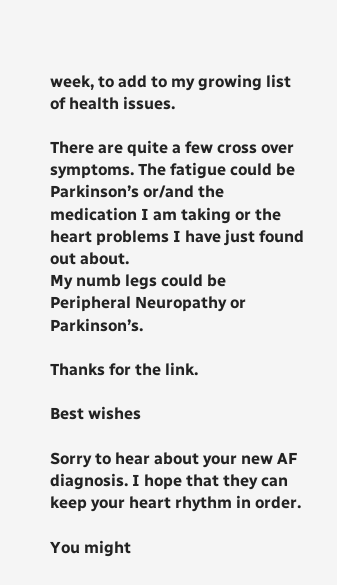week, to add to my growing list of health issues.

There are quite a few cross over symptoms. The fatigue could be Parkinson’s or/and the medication I am taking or the heart problems I have just found out about.
My numb legs could be Peripheral Neuropathy or Parkinson’s.

Thanks for the link.

Best wishes

Sorry to hear about your new AF diagnosis. I hope that they can keep your heart rhythm in order.

You might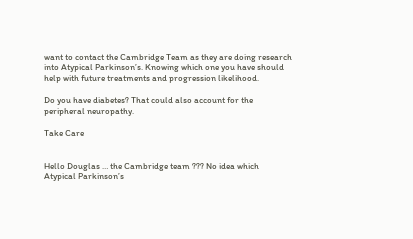want to contact the Cambridge Team as they are doing research into Atypical Parkinson’s. Knowing which one you have should help with future treatments and progression likelihood.

Do you have diabetes? That could also account for the peripheral neuropathy.

Take Care


Hello Douglas … the Cambridge team ??? No idea which Atypical Parkinson’s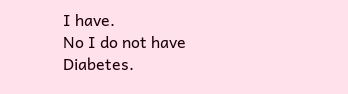I have.
No I do not have Diabetes.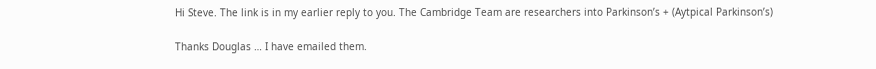Hi Steve. The link is in my earlier reply to you. The Cambridge Team are researchers into Parkinson’s + (Aytpical Parkinson’s)

Thanks Douglas … I have emailed them.